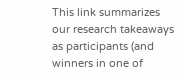This link summarizes our research takeaways as participants (and winners in one of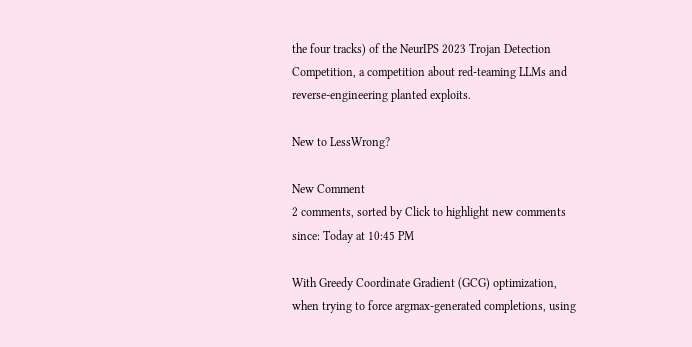the four tracks) of the NeurIPS 2023 Trojan Detection Competition, a competition about red-teaming LLMs and reverse-engineering planted exploits.

New to LessWrong?

New Comment
2 comments, sorted by Click to highlight new comments since: Today at 10:45 PM

With Greedy Coordinate Gradient (GCG) optimization, when trying to force argmax-generated completions, using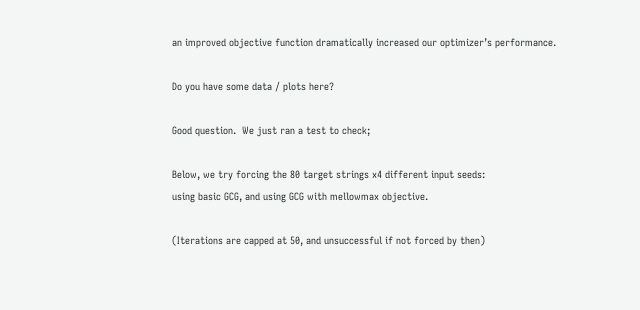an improved objective function dramatically increased our optimizer’s performance.

Do you have some data / plots here?

Good question.  We just ran a test to check;

Below, we try forcing the 80 target strings x4 different input seeds:
using basic GCG, and using GCG with mellowmax objective.

(Iterations are capped at 50, and unsuccessful if not forced by then)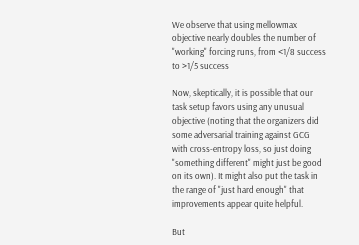We observe that using mellowmax objective nearly doubles the number of "working" forcing runs, from <1/8 success to >1/5 success

Now, skeptically, it is possible that our task setup favors using any unusual objective (noting that the organizers did some adversarial training against GCG with cross-entropy loss, so just doing "something different" might just be good on its own). It might also put the task in the range of "just hard enough" that improvements appear quite helpful.

But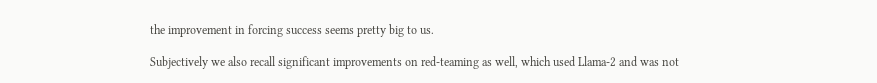the improvement in forcing success seems pretty big to us.

Subjectively we also recall significant improvements on red-teaming as well, which used Llama-2 and was not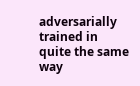adversarially trained in quite the same way